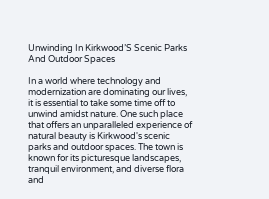Unwinding In Kirkwood’S Scenic Parks And Outdoor Spaces

In a world where technology and modernization are dominating our lives, it is essential to take some time off to unwind amidst nature. One such place that offers an unparalleled experience of natural beauty is Kirkwood's scenic parks and outdoor spaces. The town is known for its picturesque landscapes, tranquil environment, and diverse flora and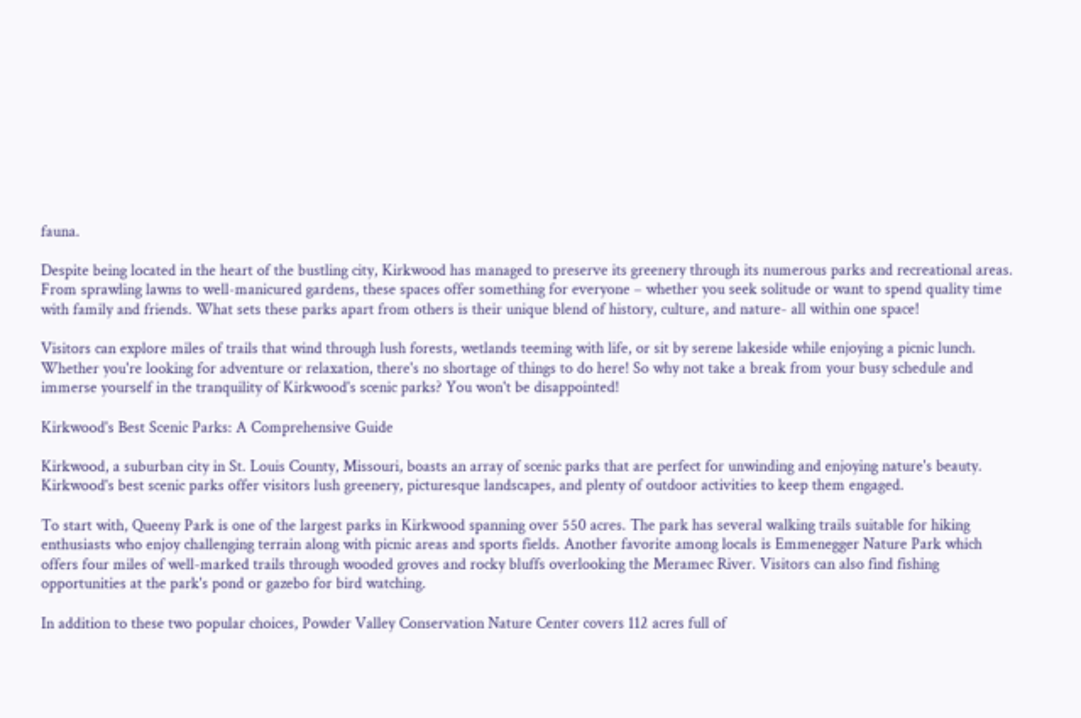fauna.

Despite being located in the heart of the bustling city, Kirkwood has managed to preserve its greenery through its numerous parks and recreational areas. From sprawling lawns to well-manicured gardens, these spaces offer something for everyone – whether you seek solitude or want to spend quality time with family and friends. What sets these parks apart from others is their unique blend of history, culture, and nature- all within one space!

Visitors can explore miles of trails that wind through lush forests, wetlands teeming with life, or sit by serene lakeside while enjoying a picnic lunch. Whether you're looking for adventure or relaxation, there's no shortage of things to do here! So why not take a break from your busy schedule and immerse yourself in the tranquility of Kirkwood's scenic parks? You won't be disappointed!

Kirkwood's Best Scenic Parks: A Comprehensive Guide

Kirkwood, a suburban city in St. Louis County, Missouri, boasts an array of scenic parks that are perfect for unwinding and enjoying nature's beauty. Kirkwood's best scenic parks offer visitors lush greenery, picturesque landscapes, and plenty of outdoor activities to keep them engaged.

To start with, Queeny Park is one of the largest parks in Kirkwood spanning over 550 acres. The park has several walking trails suitable for hiking enthusiasts who enjoy challenging terrain along with picnic areas and sports fields. Another favorite among locals is Emmenegger Nature Park which offers four miles of well-marked trails through wooded groves and rocky bluffs overlooking the Meramec River. Visitors can also find fishing opportunities at the park's pond or gazebo for bird watching.

In addition to these two popular choices, Powder Valley Conservation Nature Center covers 112 acres full of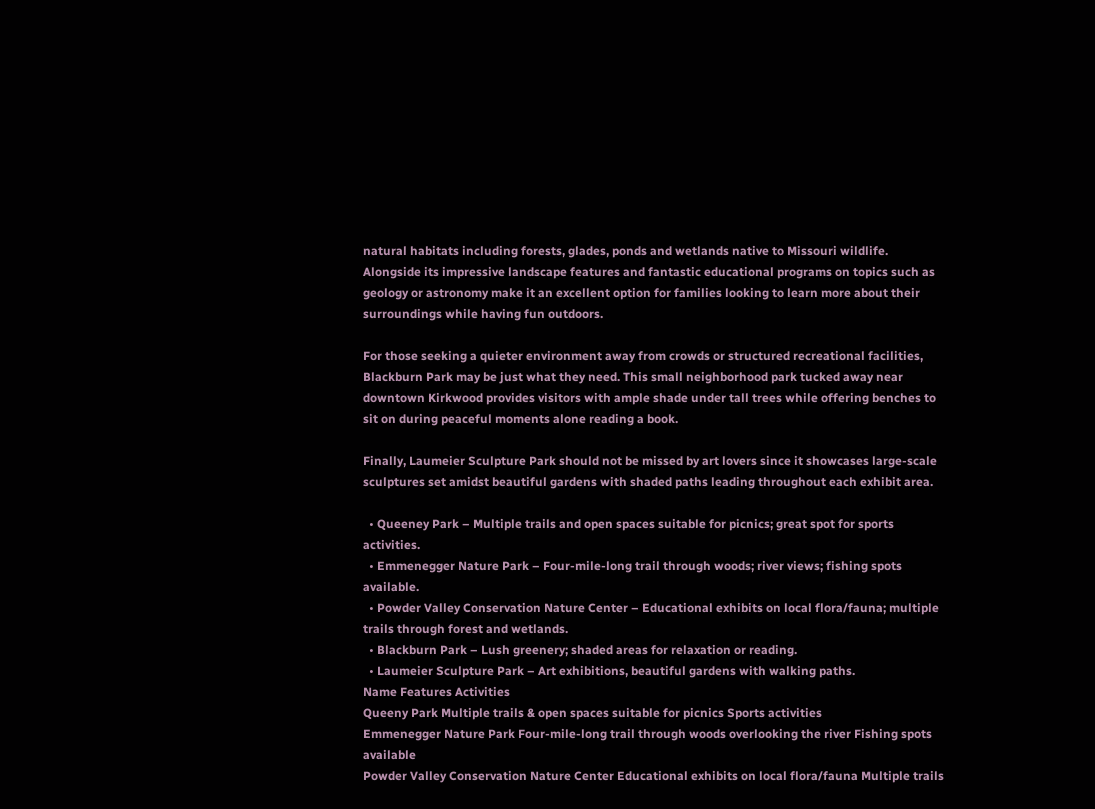natural habitats including forests, glades, ponds and wetlands native to Missouri wildlife. Alongside its impressive landscape features and fantastic educational programs on topics such as geology or astronomy make it an excellent option for families looking to learn more about their surroundings while having fun outdoors.

For those seeking a quieter environment away from crowds or structured recreational facilities, Blackburn Park may be just what they need. This small neighborhood park tucked away near downtown Kirkwood provides visitors with ample shade under tall trees while offering benches to sit on during peaceful moments alone reading a book.

Finally, Laumeier Sculpture Park should not be missed by art lovers since it showcases large-scale sculptures set amidst beautiful gardens with shaded paths leading throughout each exhibit area.

  • Queeney Park – Multiple trails and open spaces suitable for picnics; great spot for sports activities.
  • Emmenegger Nature Park – Four-mile-long trail through woods; river views; fishing spots available.
  • Powder Valley Conservation Nature Center – Educational exhibits on local flora/fauna; multiple trails through forest and wetlands.
  • Blackburn Park – Lush greenery; shaded areas for relaxation or reading.
  • Laumeier Sculpture Park – Art exhibitions, beautiful gardens with walking paths.
Name Features Activities
Queeny Park Multiple trails & open spaces suitable for picnics Sports activities
Emmenegger Nature Park Four-mile-long trail through woods overlooking the river Fishing spots available
Powder Valley Conservation Nature Center Educational exhibits on local flora/fauna Multiple trails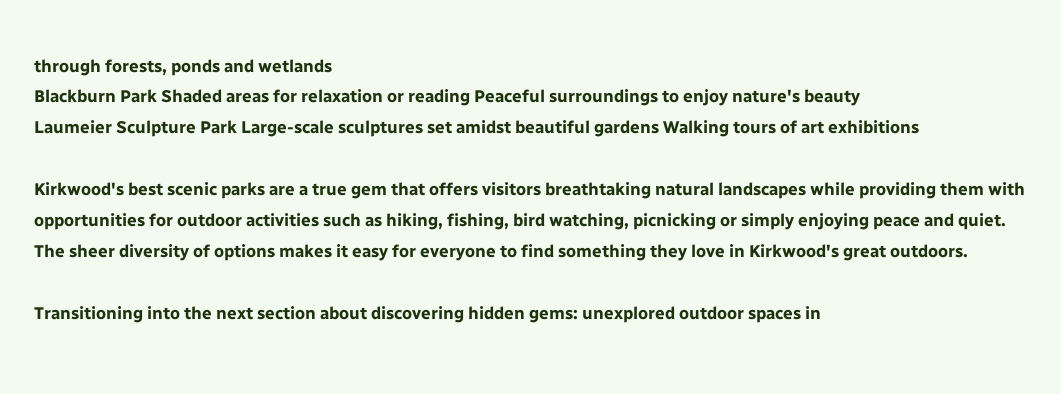through forests, ponds and wetlands
Blackburn Park Shaded areas for relaxation or reading Peaceful surroundings to enjoy nature's beauty
Laumeier Sculpture Park Large-scale sculptures set amidst beautiful gardens Walking tours of art exhibitions

Kirkwood's best scenic parks are a true gem that offers visitors breathtaking natural landscapes while providing them with opportunities for outdoor activities such as hiking, fishing, bird watching, picnicking or simply enjoying peace and quiet. The sheer diversity of options makes it easy for everyone to find something they love in Kirkwood's great outdoors.

Transitioning into the next section about discovering hidden gems: unexplored outdoor spaces in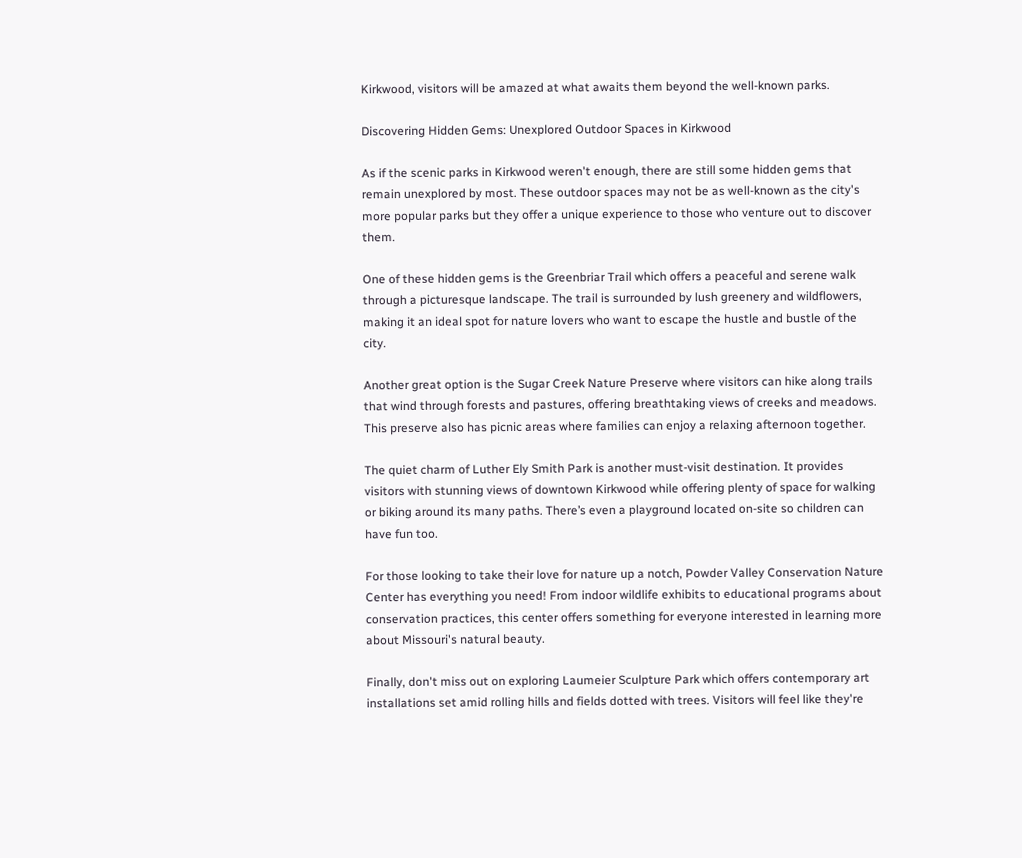Kirkwood, visitors will be amazed at what awaits them beyond the well-known parks.

Discovering Hidden Gems: Unexplored Outdoor Spaces in Kirkwood

As if the scenic parks in Kirkwood weren't enough, there are still some hidden gems that remain unexplored by most. These outdoor spaces may not be as well-known as the city's more popular parks but they offer a unique experience to those who venture out to discover them.

One of these hidden gems is the Greenbriar Trail which offers a peaceful and serene walk through a picturesque landscape. The trail is surrounded by lush greenery and wildflowers, making it an ideal spot for nature lovers who want to escape the hustle and bustle of the city.

Another great option is the Sugar Creek Nature Preserve where visitors can hike along trails that wind through forests and pastures, offering breathtaking views of creeks and meadows. This preserve also has picnic areas where families can enjoy a relaxing afternoon together.

The quiet charm of Luther Ely Smith Park is another must-visit destination. It provides visitors with stunning views of downtown Kirkwood while offering plenty of space for walking or biking around its many paths. There’s even a playground located on-site so children can have fun too.

For those looking to take their love for nature up a notch, Powder Valley Conservation Nature Center has everything you need! From indoor wildlife exhibits to educational programs about conservation practices, this center offers something for everyone interested in learning more about Missouri's natural beauty.

Finally, don't miss out on exploring Laumeier Sculpture Park which offers contemporary art installations set amid rolling hills and fields dotted with trees. Visitors will feel like they're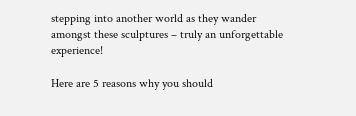stepping into another world as they wander amongst these sculptures – truly an unforgettable experience!

Here are 5 reasons why you should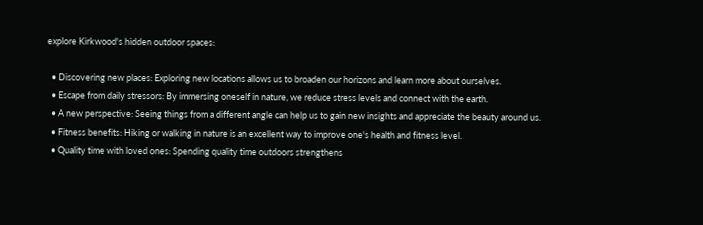explore Kirkwood's hidden outdoor spaces:

  • Discovering new places: Exploring new locations allows us to broaden our horizons and learn more about ourselves.
  • Escape from daily stressors: By immersing oneself in nature, we reduce stress levels and connect with the earth.
  • A new perspective: Seeing things from a different angle can help us to gain new insights and appreciate the beauty around us.
  • Fitness benefits: Hiking or walking in nature is an excellent way to improve one's health and fitness level.
  • Quality time with loved ones: Spending quality time outdoors strengthens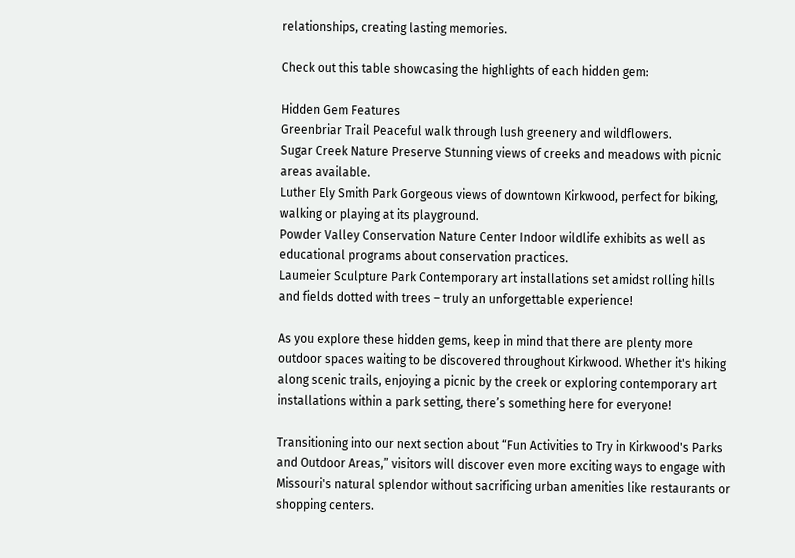relationships, creating lasting memories.

Check out this table showcasing the highlights of each hidden gem:

Hidden Gem Features
Greenbriar Trail Peaceful walk through lush greenery and wildflowers.
Sugar Creek Nature Preserve Stunning views of creeks and meadows with picnic areas available.
Luther Ely Smith Park Gorgeous views of downtown Kirkwood, perfect for biking, walking or playing at its playground.
Powder Valley Conservation Nature Center Indoor wildlife exhibits as well as educational programs about conservation practices.
Laumeier Sculpture Park Contemporary art installations set amidst rolling hills and fields dotted with trees – truly an unforgettable experience!

As you explore these hidden gems, keep in mind that there are plenty more outdoor spaces waiting to be discovered throughout Kirkwood. Whether it's hiking along scenic trails, enjoying a picnic by the creek or exploring contemporary art installations within a park setting, there’s something here for everyone!

Transitioning into our next section about “Fun Activities to Try in Kirkwood's Parks and Outdoor Areas,” visitors will discover even more exciting ways to engage with Missouri's natural splendor without sacrificing urban amenities like restaurants or shopping centers.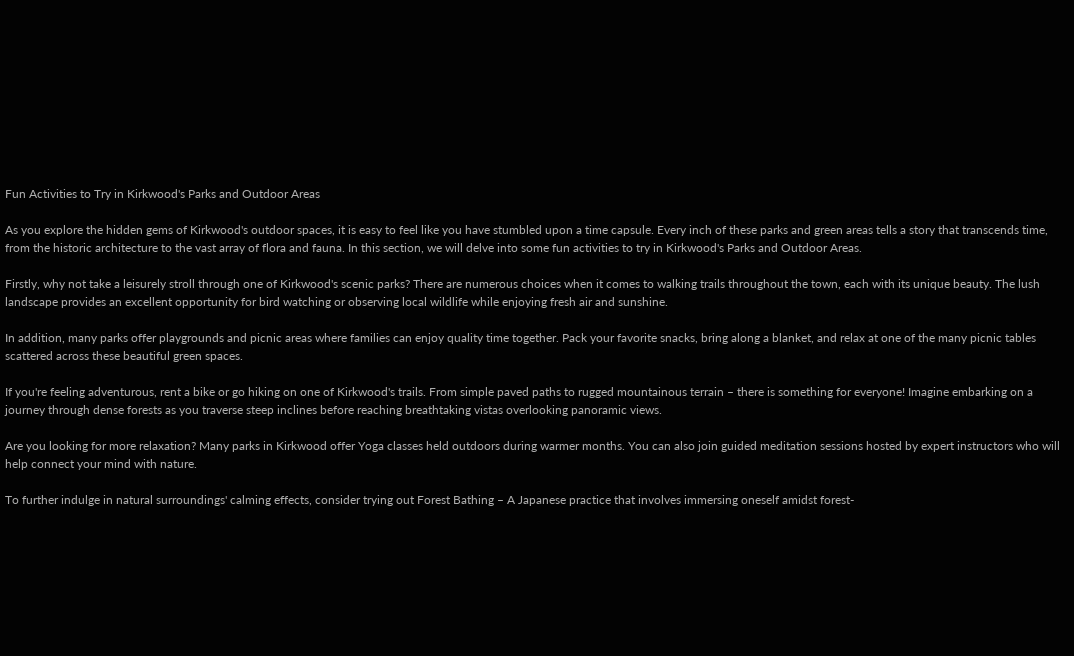Fun Activities to Try in Kirkwood's Parks and Outdoor Areas

As you explore the hidden gems of Kirkwood's outdoor spaces, it is easy to feel like you have stumbled upon a time capsule. Every inch of these parks and green areas tells a story that transcends time, from the historic architecture to the vast array of flora and fauna. In this section, we will delve into some fun activities to try in Kirkwood's Parks and Outdoor Areas.

Firstly, why not take a leisurely stroll through one of Kirkwood's scenic parks? There are numerous choices when it comes to walking trails throughout the town, each with its unique beauty. The lush landscape provides an excellent opportunity for bird watching or observing local wildlife while enjoying fresh air and sunshine.

In addition, many parks offer playgrounds and picnic areas where families can enjoy quality time together. Pack your favorite snacks, bring along a blanket, and relax at one of the many picnic tables scattered across these beautiful green spaces.

If you're feeling adventurous, rent a bike or go hiking on one of Kirkwood's trails. From simple paved paths to rugged mountainous terrain – there is something for everyone! Imagine embarking on a journey through dense forests as you traverse steep inclines before reaching breathtaking vistas overlooking panoramic views.

Are you looking for more relaxation? Many parks in Kirkwood offer Yoga classes held outdoors during warmer months. You can also join guided meditation sessions hosted by expert instructors who will help connect your mind with nature.

To further indulge in natural surroundings' calming effects, consider trying out Forest Bathing – A Japanese practice that involves immersing oneself amidst forest-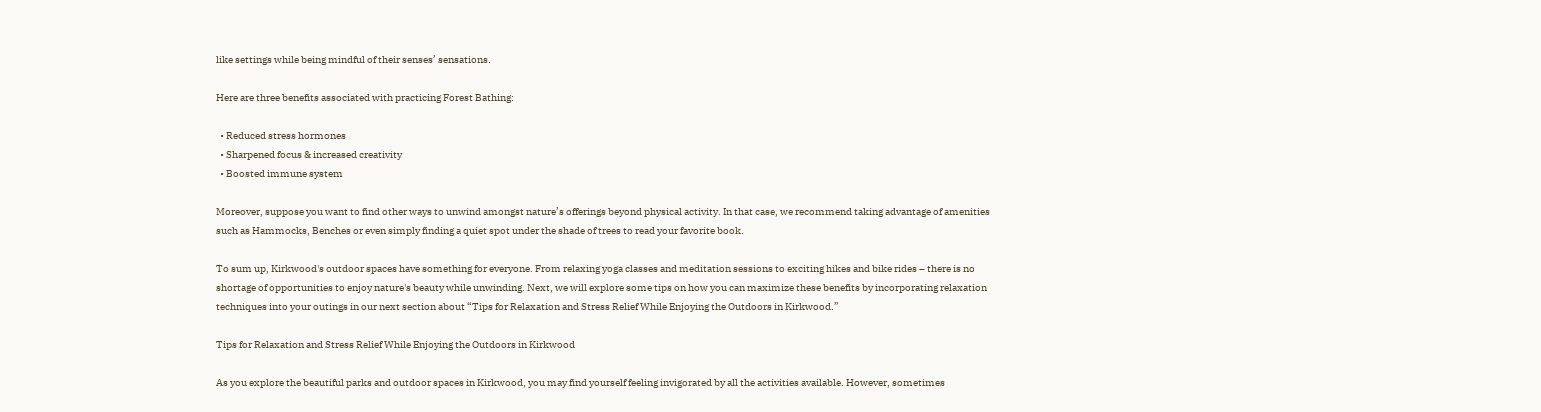like settings while being mindful of their senses’ sensations.

Here are three benefits associated with practicing Forest Bathing:

  • Reduced stress hormones
  • Sharpened focus & increased creativity
  • Boosted immune system

Moreover, suppose you want to find other ways to unwind amongst nature’s offerings beyond physical activity. In that case, we recommend taking advantage of amenities such as Hammocks, Benches or even simply finding a quiet spot under the shade of trees to read your favorite book.

To sum up, Kirkwood's outdoor spaces have something for everyone. From relaxing yoga classes and meditation sessions to exciting hikes and bike rides – there is no shortage of opportunities to enjoy nature's beauty while unwinding. Next, we will explore some tips on how you can maximize these benefits by incorporating relaxation techniques into your outings in our next section about “Tips for Relaxation and Stress Relief While Enjoying the Outdoors in Kirkwood.”

Tips for Relaxation and Stress Relief While Enjoying the Outdoors in Kirkwood

As you explore the beautiful parks and outdoor spaces in Kirkwood, you may find yourself feeling invigorated by all the activities available. However, sometimes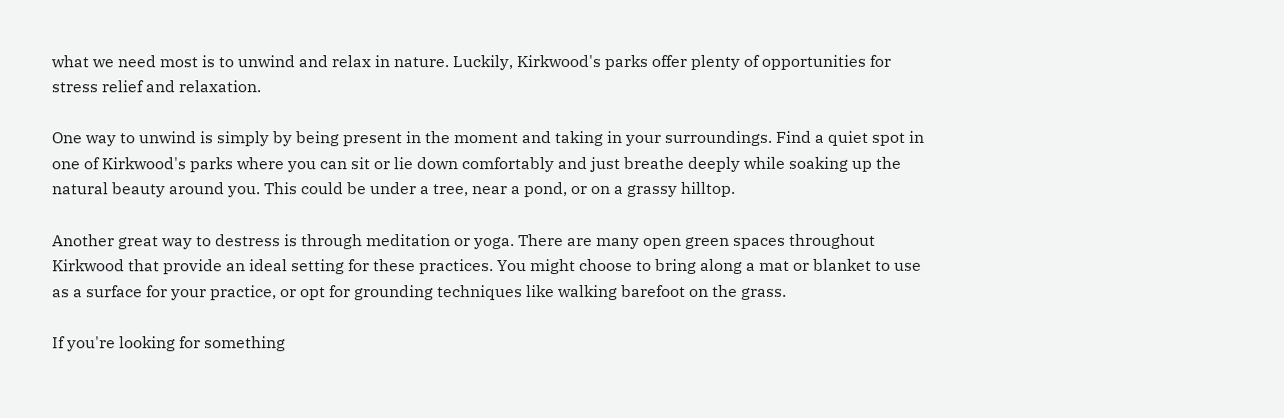what we need most is to unwind and relax in nature. Luckily, Kirkwood's parks offer plenty of opportunities for stress relief and relaxation.

One way to unwind is simply by being present in the moment and taking in your surroundings. Find a quiet spot in one of Kirkwood's parks where you can sit or lie down comfortably and just breathe deeply while soaking up the natural beauty around you. This could be under a tree, near a pond, or on a grassy hilltop.

Another great way to destress is through meditation or yoga. There are many open green spaces throughout Kirkwood that provide an ideal setting for these practices. You might choose to bring along a mat or blanket to use as a surface for your practice, or opt for grounding techniques like walking barefoot on the grass.

If you're looking for something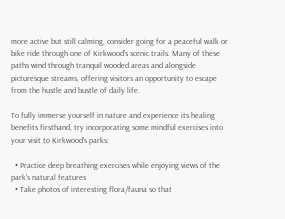more active but still calming, consider going for a peaceful walk or bike ride through one of Kirkwood's scenic trails. Many of these paths wind through tranquil wooded areas and alongside picturesque streams, offering visitors an opportunity to escape from the hustle and bustle of daily life.

To fully immerse yourself in nature and experience its healing benefits firsthand, try incorporating some mindful exercises into your visit to Kirkwood's parks:

  • Practice deep breathing exercises while enjoying views of the park's natural features
  • Take photos of interesting flora/fauna so that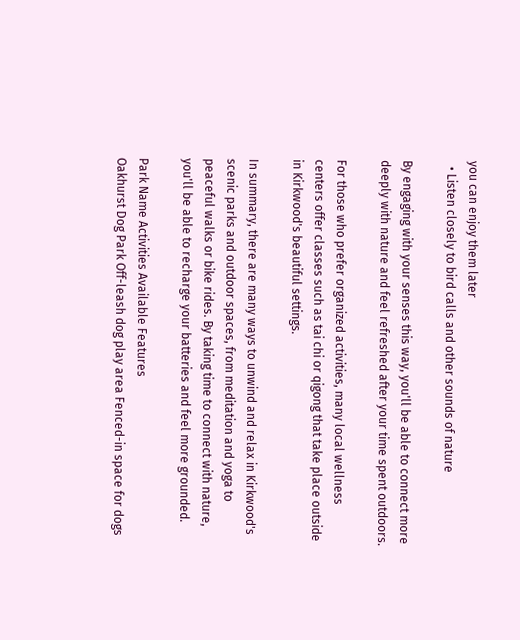you can enjoy them later
  • Listen closely to bird calls and other sounds of nature

By engaging with your senses this way, you'll be able to connect more deeply with nature and feel refreshed after your time spent outdoors.

For those who prefer organized activities, many local wellness centers offer classes such as tai chi or qigong that take place outside in Kirkwood's beautiful settings.

In summary, there are many ways to unwind and relax in Kirkwood's scenic parks and outdoor spaces, from meditation and yoga to peaceful walks or bike rides. By taking time to connect with nature, you'll be able to recharge your batteries and feel more grounded.

Park Name Activities Available Features
Oakhurst Dog Park Off-leash dog play area Fenced-in space for dogs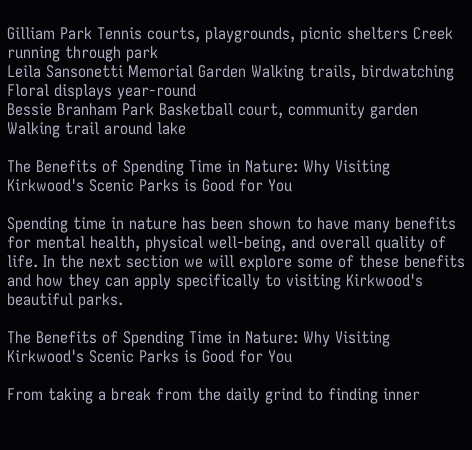Gilliam Park Tennis courts, playgrounds, picnic shelters Creek running through park
Leila Sansonetti Memorial Garden Walking trails, birdwatching Floral displays year-round
Bessie Branham Park Basketball court, community garden Walking trail around lake

The Benefits of Spending Time in Nature: Why Visiting Kirkwood's Scenic Parks is Good for You

Spending time in nature has been shown to have many benefits for mental health, physical well-being, and overall quality of life. In the next section we will explore some of these benefits and how they can apply specifically to visiting Kirkwood's beautiful parks.

The Benefits of Spending Time in Nature: Why Visiting Kirkwood's Scenic Parks is Good for You

From taking a break from the daily grind to finding inner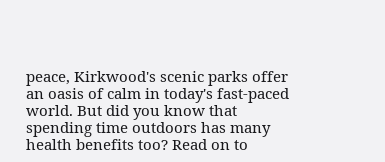peace, Kirkwood's scenic parks offer an oasis of calm in today's fast-paced world. But did you know that spending time outdoors has many health benefits too? Read on to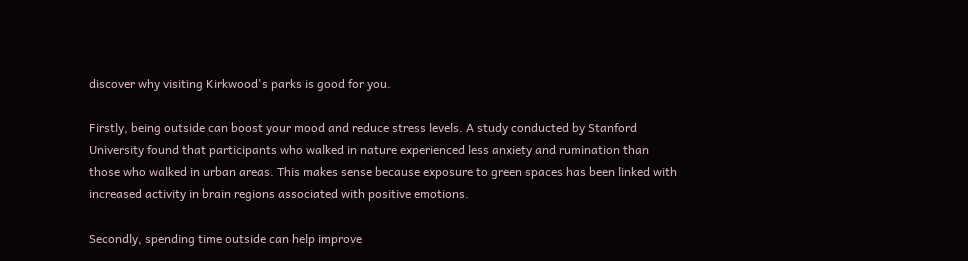discover why visiting Kirkwood's parks is good for you.

Firstly, being outside can boost your mood and reduce stress levels. A study conducted by Stanford University found that participants who walked in nature experienced less anxiety and rumination than those who walked in urban areas. This makes sense because exposure to green spaces has been linked with increased activity in brain regions associated with positive emotions.

Secondly, spending time outside can help improve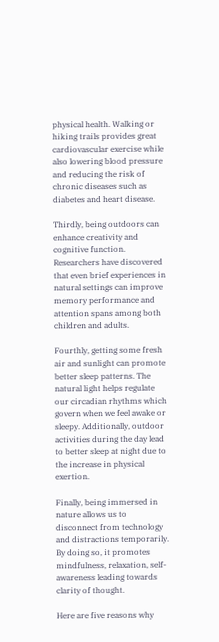physical health. Walking or hiking trails provides great cardiovascular exercise while also lowering blood pressure and reducing the risk of chronic diseases such as diabetes and heart disease.

Thirdly, being outdoors can enhance creativity and cognitive function. Researchers have discovered that even brief experiences in natural settings can improve memory performance and attention spans among both children and adults.

Fourthly, getting some fresh air and sunlight can promote better sleep patterns. The natural light helps regulate our circadian rhythms which govern when we feel awake or sleepy. Additionally, outdoor activities during the day lead to better sleep at night due to the increase in physical exertion.

Finally, being immersed in nature allows us to disconnect from technology and distractions temporarily. By doing so, it promotes mindfulness, relaxation, self-awareness leading towards clarity of thought.

Here are five reasons why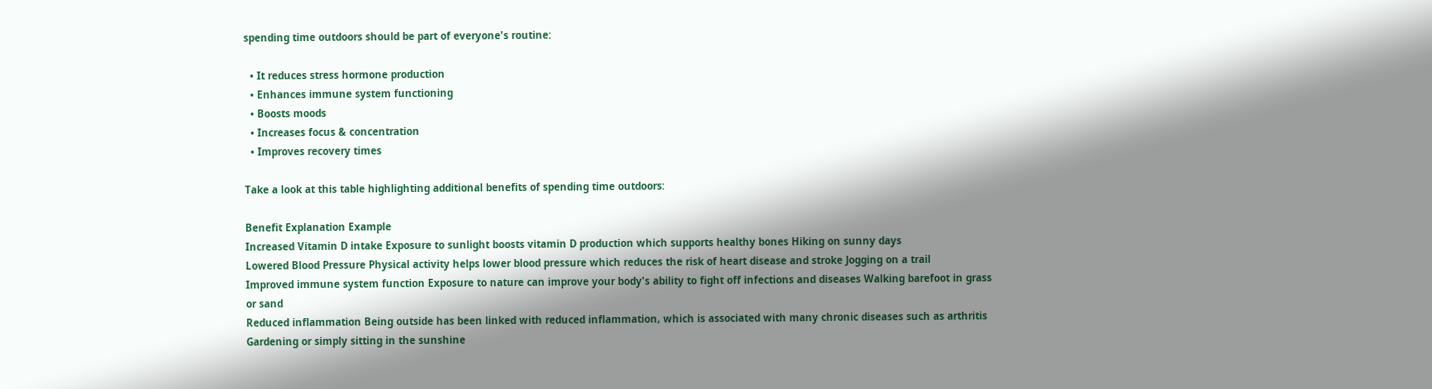spending time outdoors should be part of everyone's routine:

  • It reduces stress hormone production
  • Enhances immune system functioning
  • Boosts moods
  • Increases focus & concentration
  • Improves recovery times

Take a look at this table highlighting additional benefits of spending time outdoors:

Benefit Explanation Example
Increased Vitamin D intake Exposure to sunlight boosts vitamin D production which supports healthy bones Hiking on sunny days
Lowered Blood Pressure Physical activity helps lower blood pressure which reduces the risk of heart disease and stroke Jogging on a trail
Improved immune system function Exposure to nature can improve your body's ability to fight off infections and diseases Walking barefoot in grass or sand
Reduced inflammation Being outside has been linked with reduced inflammation, which is associated with many chronic diseases such as arthritis Gardening or simply sitting in the sunshine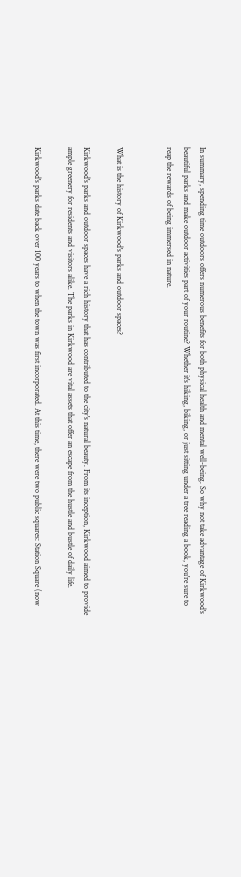In summary, spending time outdoors offers numerous benefits for both physical health and mental well-being. So why not take advantage of Kirkwood's beautiful parks and make outdoor activities part of your routine? Whether it's hiking, biking, or just sitting under a tree reading a book, you're sure to reap the rewards of being immersed in nature.


What is the history of Kirkwood's parks and outdoor spaces?

Kirkwood's parks and outdoor spaces have a rich history that has contributed to the city's natural beauty. From its inception, Kirkwood aimed to provide ample greenery for residents and visitors alike. The parks in Kirkwood are vital assets that offer an escape from the hustle and bustle of daily life.

Kirkwood's parks date back over 100 years to when the town was first incorporated. At this time, there were two public squares: Station Square (now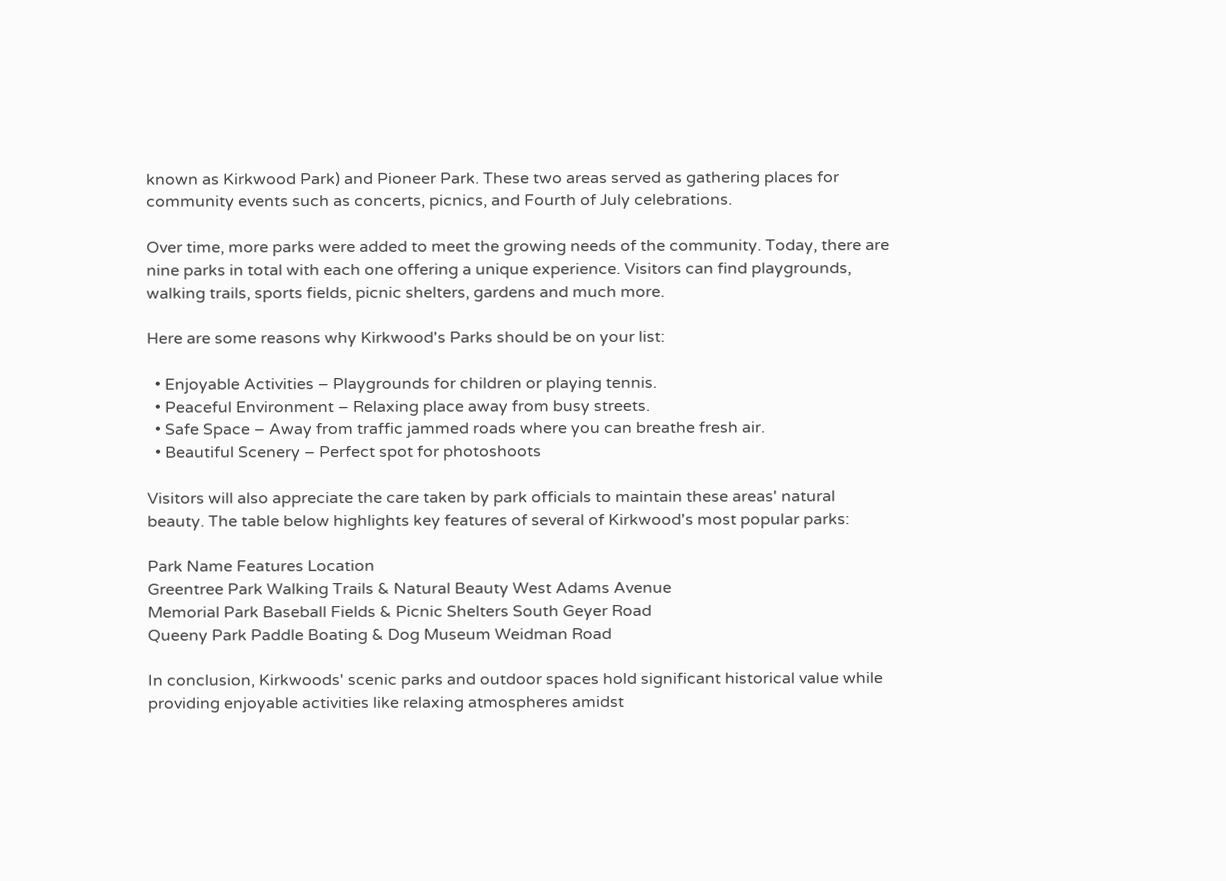known as Kirkwood Park) and Pioneer Park. These two areas served as gathering places for community events such as concerts, picnics, and Fourth of July celebrations.

Over time, more parks were added to meet the growing needs of the community. Today, there are nine parks in total with each one offering a unique experience. Visitors can find playgrounds, walking trails, sports fields, picnic shelters, gardens and much more.

Here are some reasons why Kirkwood's Parks should be on your list:

  • Enjoyable Activities – Playgrounds for children or playing tennis.
  • Peaceful Environment – Relaxing place away from busy streets.
  • Safe Space – Away from traffic jammed roads where you can breathe fresh air.
  • Beautiful Scenery – Perfect spot for photoshoots

Visitors will also appreciate the care taken by park officials to maintain these areas' natural beauty. The table below highlights key features of several of Kirkwood's most popular parks:

Park Name Features Location
Greentree Park Walking Trails & Natural Beauty West Adams Avenue
Memorial Park Baseball Fields & Picnic Shelters South Geyer Road
Queeny Park Paddle Boating & Dog Museum Weidman Road

In conclusion, Kirkwoods' scenic parks and outdoor spaces hold significant historical value while providing enjoyable activities like relaxing atmospheres amidst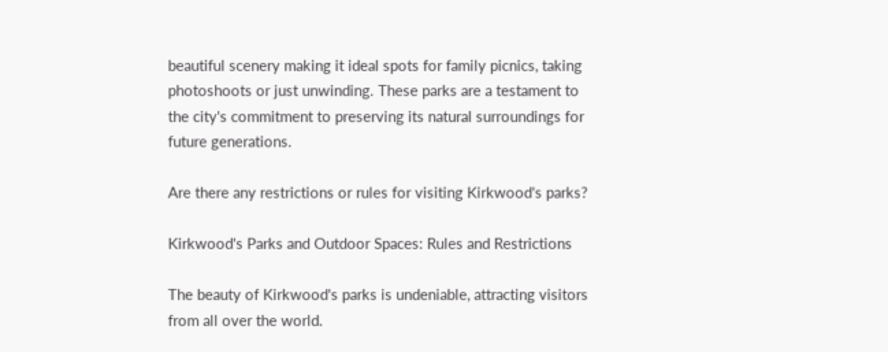beautiful scenery making it ideal spots for family picnics, taking photoshoots or just unwinding. These parks are a testament to the city's commitment to preserving its natural surroundings for future generations.

Are there any restrictions or rules for visiting Kirkwood's parks?

Kirkwood's Parks and Outdoor Spaces: Rules and Restrictions

The beauty of Kirkwood's parks is undeniable, attracting visitors from all over the world.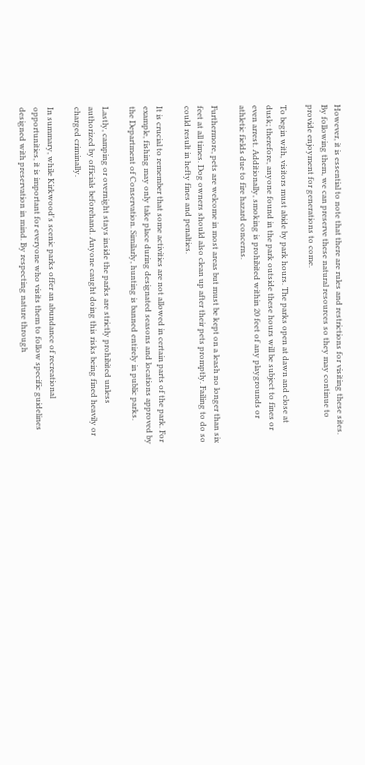However, it is essential to note that there are rules and restrictions for visiting these sites. By following them, we can preserve these natural resources so they may continue to provide enjoyment for generations to come.

To begin with, visitors must abide by park hours. The parks open at dawn and close at dusk; therefore, anyone found in the park outside these hours will be subject to fines or even arrest. Additionally, smoking is prohibited within 20 feet of any playgrounds or athletic fields due to fire hazard concerns.

Furthermore, pets are welcome in most areas but must be kept on a leash no longer than six feet at all times. Dog owners should also clean up after their pets promptly. Failing to do so could result in hefty fines and penalties.

It is crucial to remember that some activities are not allowed in certain parts of the park. For example, fishing may only take place during designated seasons and locations approved by the Department of Conservation. Similarly, hunting is banned entirely in public parks.

Lastly, camping or overnight stays inside the parks are strictly prohibited unless authorized by officials beforehand. Anyone caught doing this risks being fined heavily or charged criminally.

In summary, while Kirkwood's scenic parks offer an abundance of recreational opportunities, it is important for everyone who visits them to follow specific guidelines designed with preservation in mind. By respecting nature through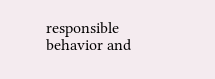responsible behavior and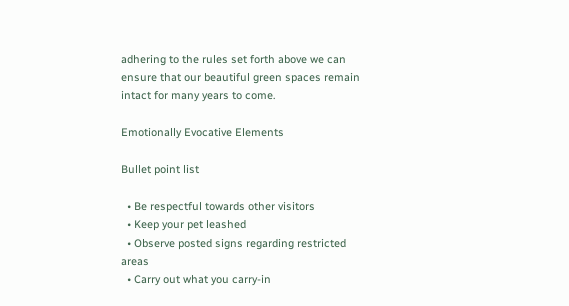adhering to the rules set forth above we can ensure that our beautiful green spaces remain intact for many years to come.

Emotionally Evocative Elements

Bullet point list

  • Be respectful towards other visitors
  • Keep your pet leashed
  • Observe posted signs regarding restricted areas
  • Carry out what you carry-in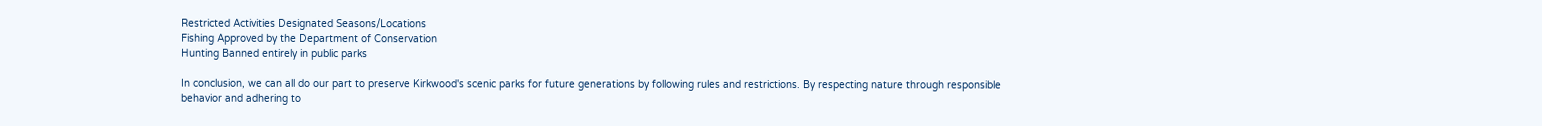Restricted Activities Designated Seasons/Locations
Fishing Approved by the Department of Conservation
Hunting Banned entirely in public parks

In conclusion, we can all do our part to preserve Kirkwood's scenic parks for future generations by following rules and restrictions. By respecting nature through responsible behavior and adhering to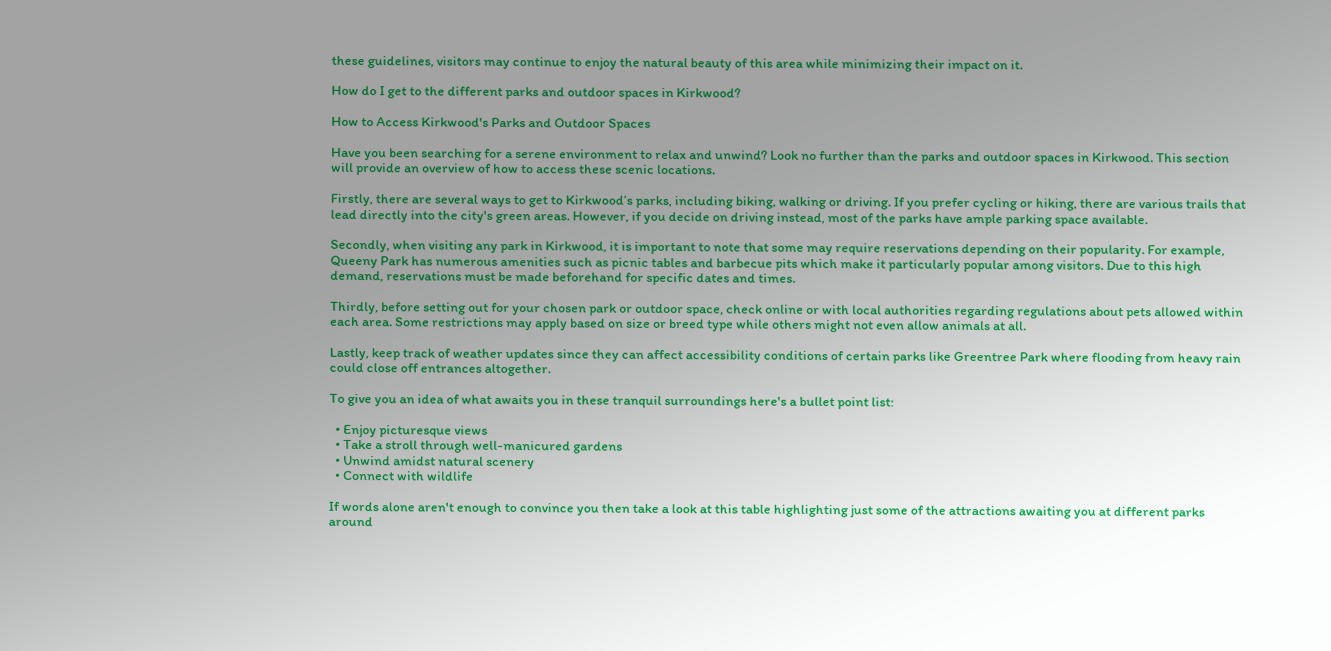these guidelines, visitors may continue to enjoy the natural beauty of this area while minimizing their impact on it.

How do I get to the different parks and outdoor spaces in Kirkwood?

How to Access Kirkwood's Parks and Outdoor Spaces

Have you been searching for a serene environment to relax and unwind? Look no further than the parks and outdoor spaces in Kirkwood. This section will provide an overview of how to access these scenic locations.

Firstly, there are several ways to get to Kirkwood’s parks, including biking, walking or driving. If you prefer cycling or hiking, there are various trails that lead directly into the city's green areas. However, if you decide on driving instead, most of the parks have ample parking space available.

Secondly, when visiting any park in Kirkwood, it is important to note that some may require reservations depending on their popularity. For example, Queeny Park has numerous amenities such as picnic tables and barbecue pits which make it particularly popular among visitors. Due to this high demand, reservations must be made beforehand for specific dates and times.

Thirdly, before setting out for your chosen park or outdoor space, check online or with local authorities regarding regulations about pets allowed within each area. Some restrictions may apply based on size or breed type while others might not even allow animals at all.

Lastly, keep track of weather updates since they can affect accessibility conditions of certain parks like Greentree Park where flooding from heavy rain could close off entrances altogether.

To give you an idea of what awaits you in these tranquil surroundings here's a bullet point list:

  • Enjoy picturesque views
  • Take a stroll through well-manicured gardens
  • Unwind amidst natural scenery
  • Connect with wildlife

If words alone aren't enough to convince you then take a look at this table highlighting just some of the attractions awaiting you at different parks around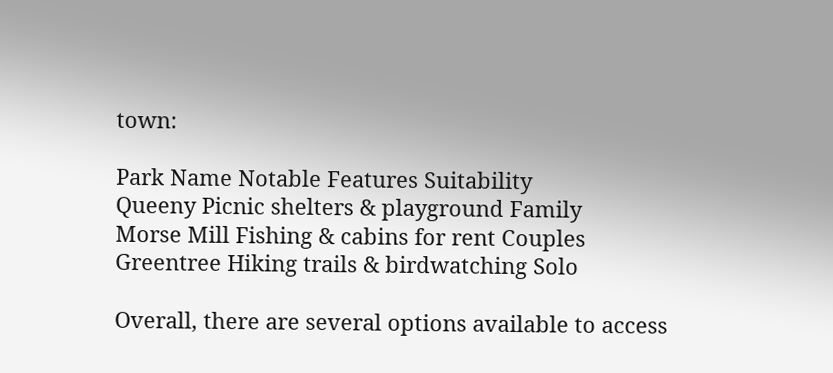town:

Park Name Notable Features Suitability
Queeny Picnic shelters & playground Family
Morse Mill Fishing & cabins for rent Couples
Greentree Hiking trails & birdwatching Solo

Overall, there are several options available to access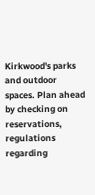Kirkwood's parks and outdoor spaces. Plan ahead by checking on reservations, regulations regarding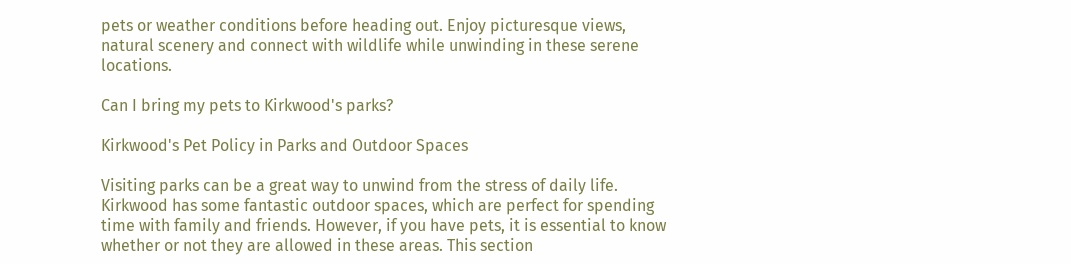pets or weather conditions before heading out. Enjoy picturesque views, natural scenery and connect with wildlife while unwinding in these serene locations.

Can I bring my pets to Kirkwood's parks?

Kirkwood's Pet Policy in Parks and Outdoor Spaces

Visiting parks can be a great way to unwind from the stress of daily life. Kirkwood has some fantastic outdoor spaces, which are perfect for spending time with family and friends. However, if you have pets, it is essential to know whether or not they are allowed in these areas. This section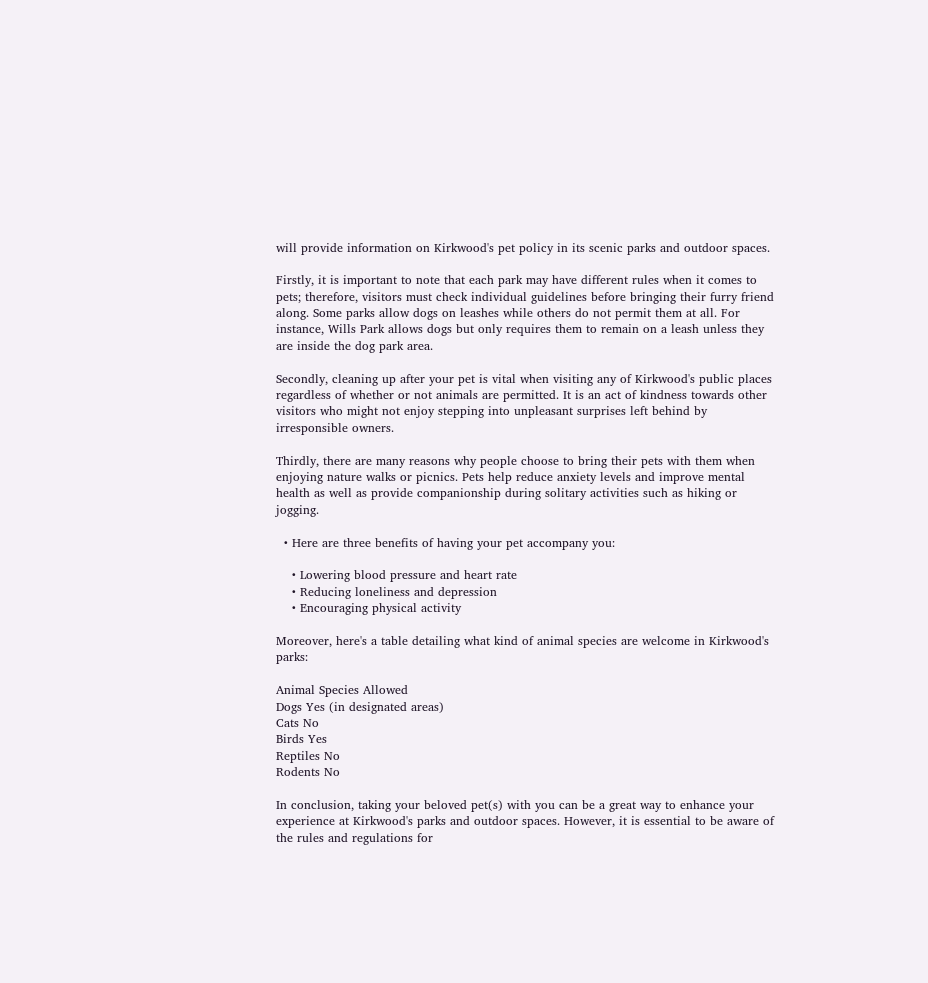will provide information on Kirkwood's pet policy in its scenic parks and outdoor spaces.

Firstly, it is important to note that each park may have different rules when it comes to pets; therefore, visitors must check individual guidelines before bringing their furry friend along. Some parks allow dogs on leashes while others do not permit them at all. For instance, Wills Park allows dogs but only requires them to remain on a leash unless they are inside the dog park area.

Secondly, cleaning up after your pet is vital when visiting any of Kirkwood's public places regardless of whether or not animals are permitted. It is an act of kindness towards other visitors who might not enjoy stepping into unpleasant surprises left behind by irresponsible owners.

Thirdly, there are many reasons why people choose to bring their pets with them when enjoying nature walks or picnics. Pets help reduce anxiety levels and improve mental health as well as provide companionship during solitary activities such as hiking or jogging.

  • Here are three benefits of having your pet accompany you:

    • Lowering blood pressure and heart rate
    • Reducing loneliness and depression
    • Encouraging physical activity

Moreover, here's a table detailing what kind of animal species are welcome in Kirkwood's parks:

Animal Species Allowed
Dogs Yes (in designated areas)
Cats No
Birds Yes
Reptiles No
Rodents No

In conclusion, taking your beloved pet(s) with you can be a great way to enhance your experience at Kirkwood's parks and outdoor spaces. However, it is essential to be aware of the rules and regulations for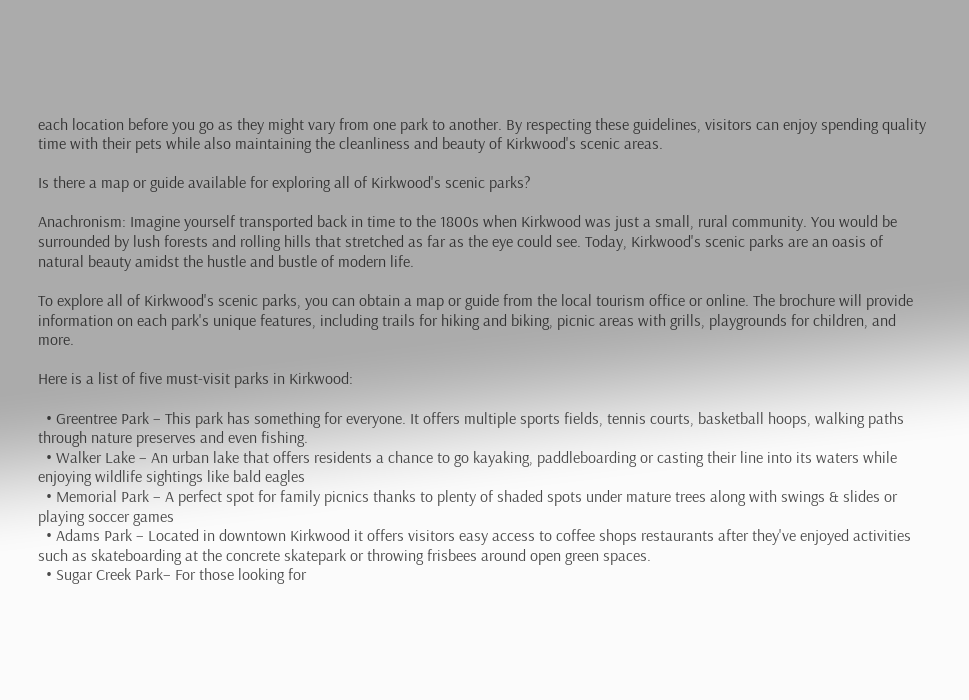each location before you go as they might vary from one park to another. By respecting these guidelines, visitors can enjoy spending quality time with their pets while also maintaining the cleanliness and beauty of Kirkwood's scenic areas.

Is there a map or guide available for exploring all of Kirkwood's scenic parks?

Anachronism: Imagine yourself transported back in time to the 1800s when Kirkwood was just a small, rural community. You would be surrounded by lush forests and rolling hills that stretched as far as the eye could see. Today, Kirkwood's scenic parks are an oasis of natural beauty amidst the hustle and bustle of modern life.

To explore all of Kirkwood's scenic parks, you can obtain a map or guide from the local tourism office or online. The brochure will provide information on each park's unique features, including trails for hiking and biking, picnic areas with grills, playgrounds for children, and more.

Here is a list of five must-visit parks in Kirkwood:

  • Greentree Park – This park has something for everyone. It offers multiple sports fields, tennis courts, basketball hoops, walking paths through nature preserves and even fishing.
  • Walker Lake – An urban lake that offers residents a chance to go kayaking, paddleboarding or casting their line into its waters while enjoying wildlife sightings like bald eagles
  • Memorial Park – A perfect spot for family picnics thanks to plenty of shaded spots under mature trees along with swings & slides or playing soccer games
  • Adams Park – Located in downtown Kirkwood it offers visitors easy access to coffee shops restaurants after they've enjoyed activities such as skateboarding at the concrete skatepark or throwing frisbees around open green spaces.
  • Sugar Creek Park– For those looking for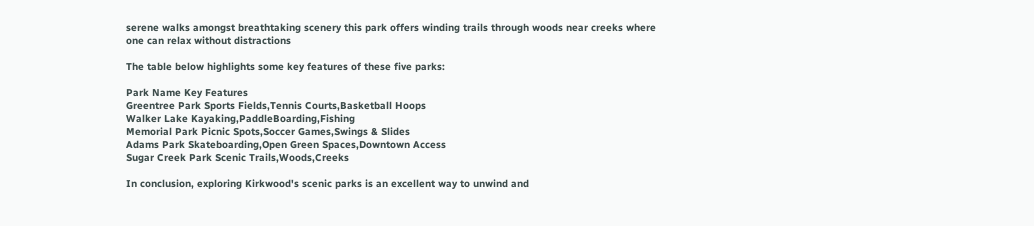serene walks amongst breathtaking scenery this park offers winding trails through woods near creeks where one can relax without distractions

The table below highlights some key features of these five parks:

Park Name Key Features
Greentree Park Sports Fields,Tennis Courts,Basketball Hoops
Walker Lake Kayaking,PaddleBoarding,Fishing
Memorial Park Picnic Spots,Soccer Games,Swings & Slides
Adams Park Skateboarding,Open Green Spaces,Downtown Access
Sugar Creek Park Scenic Trails,Woods,Creeks

In conclusion, exploring Kirkwood's scenic parks is an excellent way to unwind and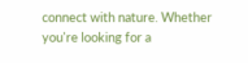connect with nature. Whether you're looking for a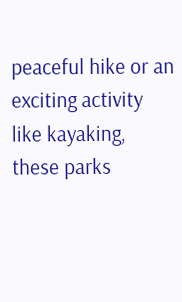peaceful hike or an exciting activity like kayaking, these parks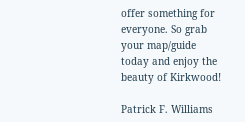offer something for everyone. So grab your map/guide today and enjoy the beauty of Kirkwood!

Patrick F. Williams